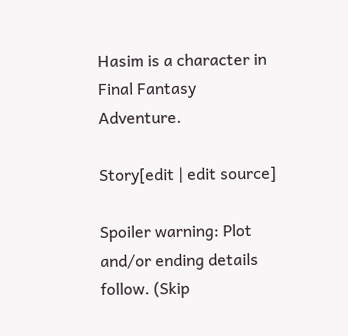Hasim is a character in Final Fantasy Adventure.

Story[edit | edit source]

Spoiler warning: Plot and/or ending details follow. (Skip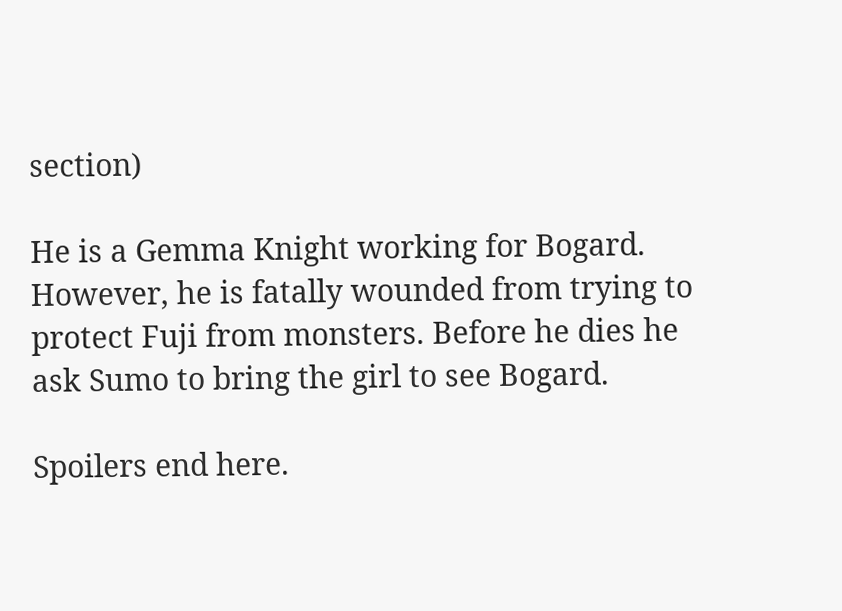section)

He is a Gemma Knight working for Bogard. However, he is fatally wounded from trying to protect Fuji from monsters. Before he dies he ask Sumo to bring the girl to see Bogard.

Spoilers end here.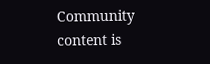Community content is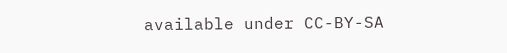available under CC-BY-SA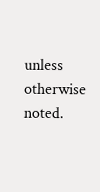unless otherwise noted.